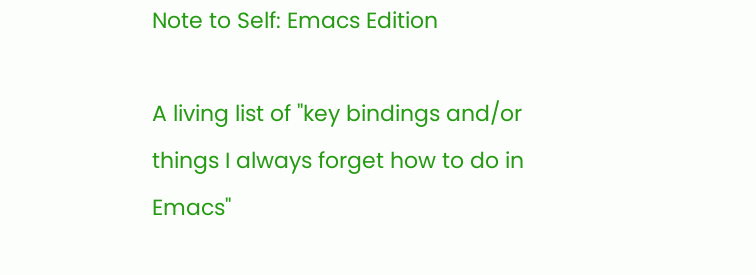Note to Self: Emacs Edition

A living list of "key bindings and/or things I always forget how to do in Emacs"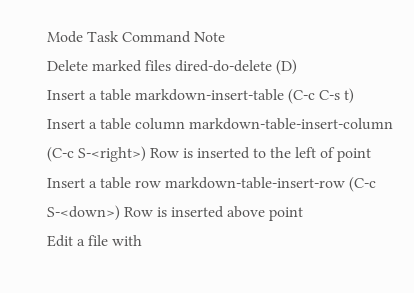Mode Task Command Note
Delete marked files dired-do-delete (D)
Insert a table markdown-insert-table (C-c C-s t)
Insert a table column markdown-table-insert-column (C-c S-<right>) Row is inserted to the left of point
Insert a table row markdown-table-insert-row (C-c S-<down>) Row is inserted above point
Edit a file with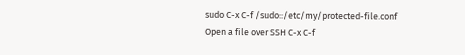sudo C-x C-f /sudo::/etc/my/protected-file.conf
Open a file over SSH C-x C-f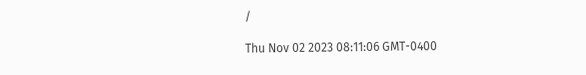/

Thu Nov 02 2023 08:11:06 GMT-0400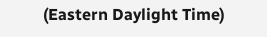(Eastern Daylight Time)